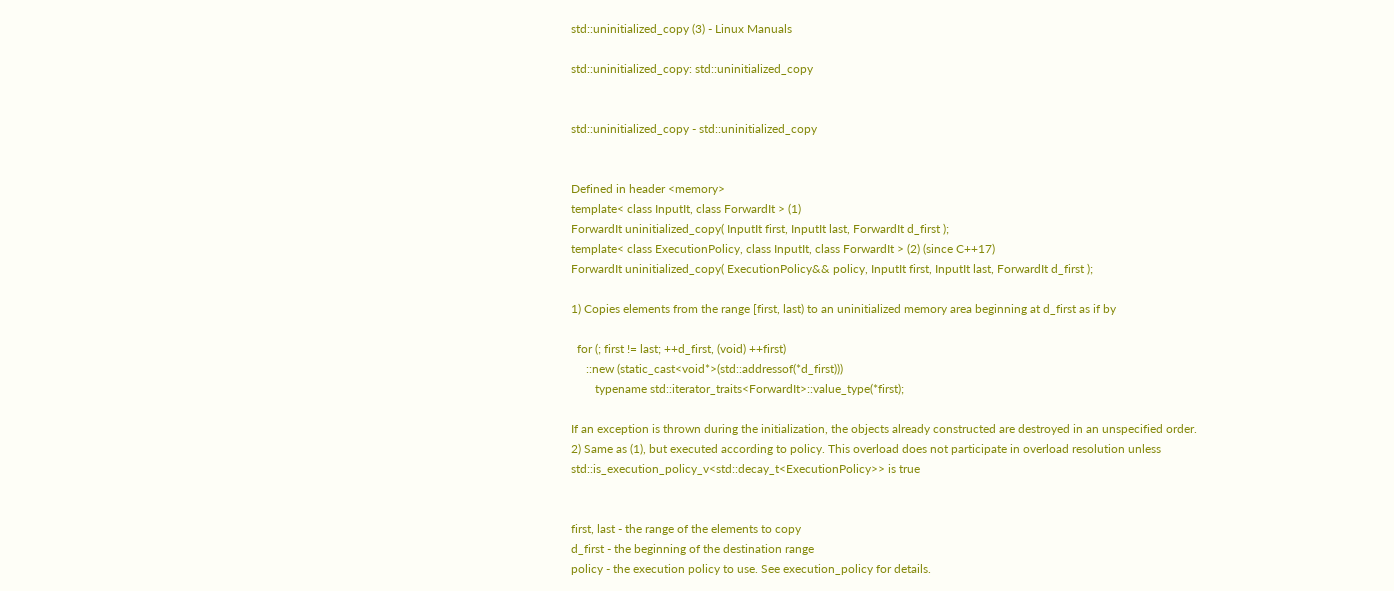std::uninitialized_copy (3) - Linux Manuals

std::uninitialized_copy: std::uninitialized_copy


std::uninitialized_copy - std::uninitialized_copy


Defined in header <memory>
template< class InputIt, class ForwardIt > (1)
ForwardIt uninitialized_copy( InputIt first, InputIt last, ForwardIt d_first );
template< class ExecutionPolicy, class InputIt, class ForwardIt > (2) (since C++17)
ForwardIt uninitialized_copy( ExecutionPolicy&& policy, InputIt first, InputIt last, ForwardIt d_first );

1) Copies elements from the range [first, last) to an uninitialized memory area beginning at d_first as if by

  for (; first != last; ++d_first, (void) ++first)
     ::new (static_cast<void*>(std::addressof(*d_first)))
        typename std::iterator_traits<ForwardIt>::value_type(*first);

If an exception is thrown during the initialization, the objects already constructed are destroyed in an unspecified order.
2) Same as (1), but executed according to policy. This overload does not participate in overload resolution unless std::is_execution_policy_v<std::decay_t<ExecutionPolicy>> is true


first, last - the range of the elements to copy
d_first - the beginning of the destination range
policy - the execution policy to use. See execution_policy for details.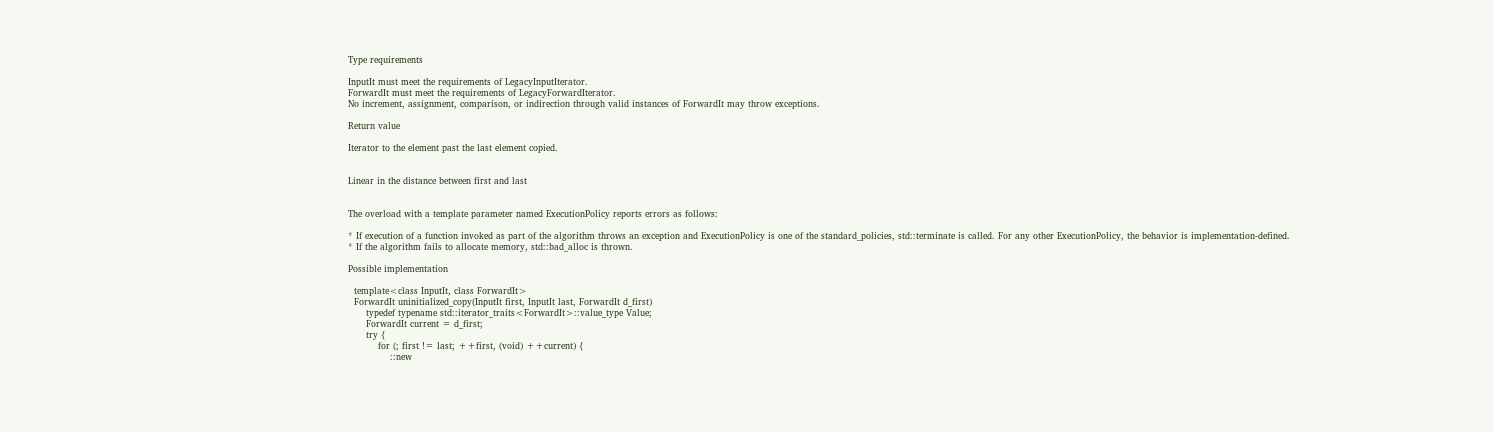Type requirements

InputIt must meet the requirements of LegacyInputIterator.
ForwardIt must meet the requirements of LegacyForwardIterator.
No increment, assignment, comparison, or indirection through valid instances of ForwardIt may throw exceptions.

Return value

Iterator to the element past the last element copied.


Linear in the distance between first and last


The overload with a template parameter named ExecutionPolicy reports errors as follows:

* If execution of a function invoked as part of the algorithm throws an exception and ExecutionPolicy is one of the standard_policies, std::terminate is called. For any other ExecutionPolicy, the behavior is implementation-defined.
* If the algorithm fails to allocate memory, std::bad_alloc is thrown.

Possible implementation

  template<class InputIt, class ForwardIt>
  ForwardIt uninitialized_copy(InputIt first, InputIt last, ForwardIt d_first)
      typedef typename std::iterator_traits<ForwardIt>::value_type Value;
      ForwardIt current = d_first;
      try {
          for (; first != last; ++first, (void) ++current) {
              ::new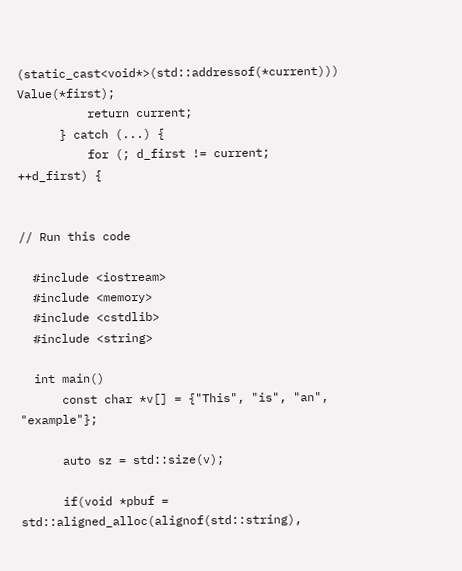(static_cast<void*>(std::addressof(*current))) Value(*first);
          return current;
      } catch (...) {
          for (; d_first != current; ++d_first) {


// Run this code

  #include <iostream>
  #include <memory>
  #include <cstdlib>
  #include <string>

  int main()
      const char *v[] = {"This", "is", "an", "example"};

      auto sz = std::size(v);

      if(void *pbuf = std::aligned_alloc(alignof(std::string),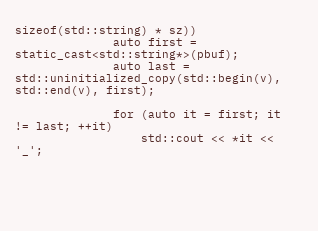sizeof(std::string) * sz))
              auto first = static_cast<std::string*>(pbuf);
              auto last = std::uninitialized_copy(std::begin(v), std::end(v), first);

              for (auto it = first; it != last; ++it)
                  std::cout << *it << '_';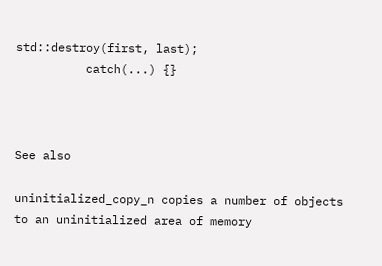std::destroy(first, last);
          catch(...) {}



See also

uninitialized_copy_n copies a number of objects to an uninitialized area of memory